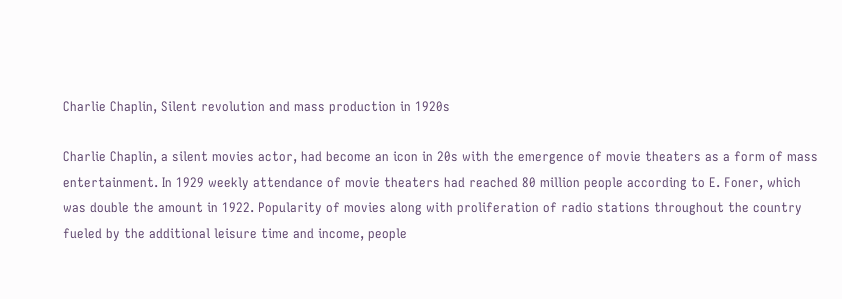Charlie Chaplin, Silent revolution and mass production in 1920s

Charlie Chaplin, a silent movies actor, had become an icon in 20s with the emergence of movie theaters as a form of mass entertainment. In 1929 weekly attendance of movie theaters had reached 80 million people according to E. Foner, which was double the amount in 1922. Popularity of movies along with proliferation of radio stations throughout the country fueled by the additional leisure time and income, people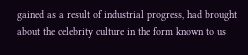gained as a result of industrial progress, had brought about the celebrity culture in the form known to us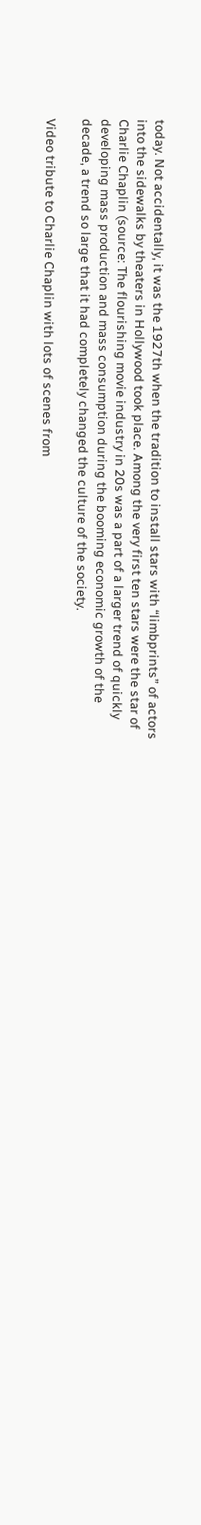today. Not accidentally, it was the 1927th when the tradition to install stars with “limbprints” of actors into the sidewalks by theaters in Hollywood took place. Among the very first ten stars were the star of Charlie Chaplin (source: The flourishing movie industry in 20s was a part of a larger trend of quickly developing mass production and mass consumption during the booming economic growth of the decade, a trend so large that it had completely changed the culture of the society.

Video tribute to Charlie Chaplin with lots of scenes from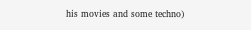his movies and some techno)